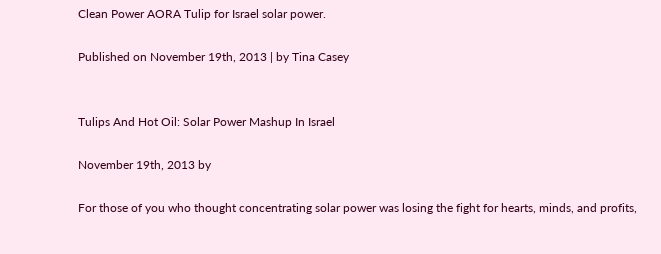Clean Power AORA Tulip for Israel solar power.

Published on November 19th, 2013 | by Tina Casey


Tulips And Hot Oil: Solar Power Mashup In Israel

November 19th, 2013 by

For those of you who thought concentrating solar power was losing the fight for hearts, minds, and profits,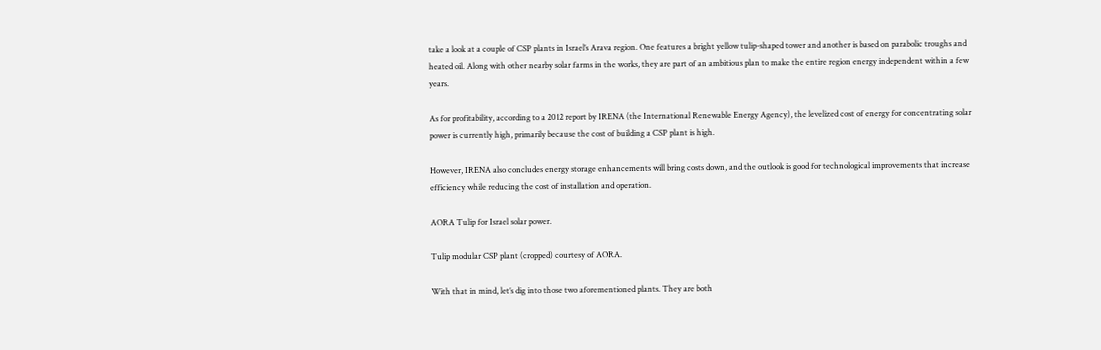take a look at a couple of CSP plants in Israel’s Arava region. One features a bright yellow tulip-shaped tower and another is based on parabolic troughs and heated oil. Along with other nearby solar farms in the works, they are part of an ambitious plan to make the entire region energy independent within a few years.

As for profitability, according to a 2012 report by IRENA (the International Renewable Energy Agency), the levelized cost of energy for concentrating solar power is currently high, primarily because the cost of building a CSP plant is high.

However, IRENA also concludes energy storage enhancements will bring costs down, and the outlook is good for technological improvements that increase efficiency while reducing the cost of installation and operation.

AORA Tulip for Israel solar power.

Tulip modular CSP plant (cropped) courtesy of AORA.

With that in mind, let’s dig into those two aforementioned plants. They are both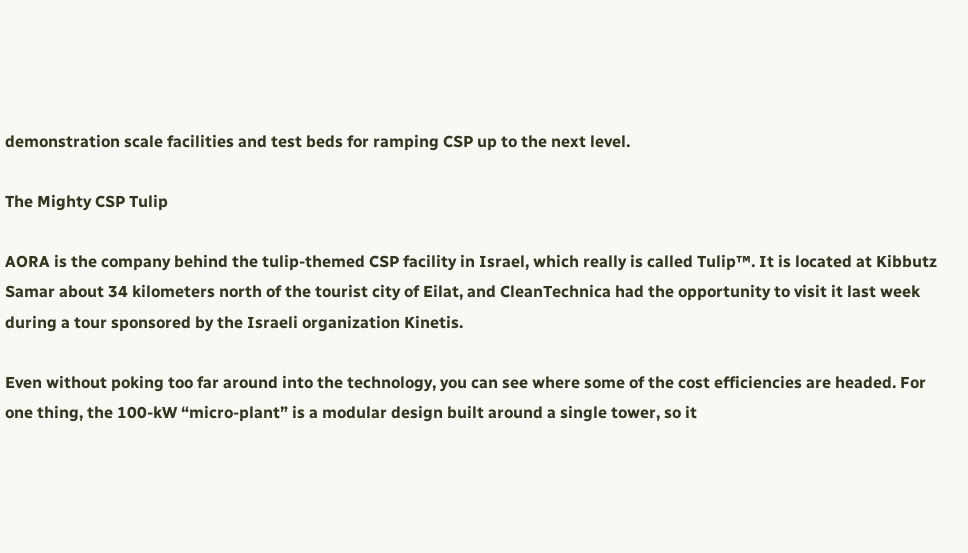demonstration scale facilities and test beds for ramping CSP up to the next level.

The Mighty CSP Tulip

AORA is the company behind the tulip-themed CSP facility in Israel, which really is called Tulip™. It is located at Kibbutz Samar about 34 kilometers north of the tourist city of Eilat, and CleanTechnica had the opportunity to visit it last week during a tour sponsored by the Israeli organization Kinetis.

Even without poking too far around into the technology, you can see where some of the cost efficiencies are headed. For one thing, the 100-kW “micro-plant” is a modular design built around a single tower, so it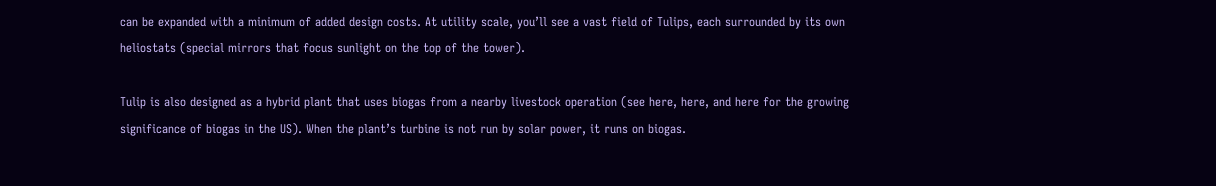can be expanded with a minimum of added design costs. At utility scale, you’ll see a vast field of Tulips, each surrounded by its own heliostats (special mirrors that focus sunlight on the top of the tower).

Tulip is also designed as a hybrid plant that uses biogas from a nearby livestock operation (see here, here, and here for the growing significance of biogas in the US). When the plant’s turbine is not run by solar power, it runs on biogas.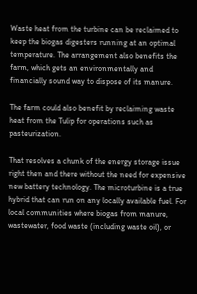Waste heat from the turbine can be reclaimed to keep the biogas digesters running at an optimal temperature. The arrangement also benefits the farm, which gets an environmentally and financially sound way to dispose of its manure.

The farm could also benefit by reclaiming waste heat from the Tulip for operations such as pasteurization.

That resolves a chunk of the energy storage issue right then and there without the need for expensive new battery technology. The microturbine is a true hybrid that can run on any locally available fuel. For local communities where biogas from manure, wastewater, food waste (including waste oil), or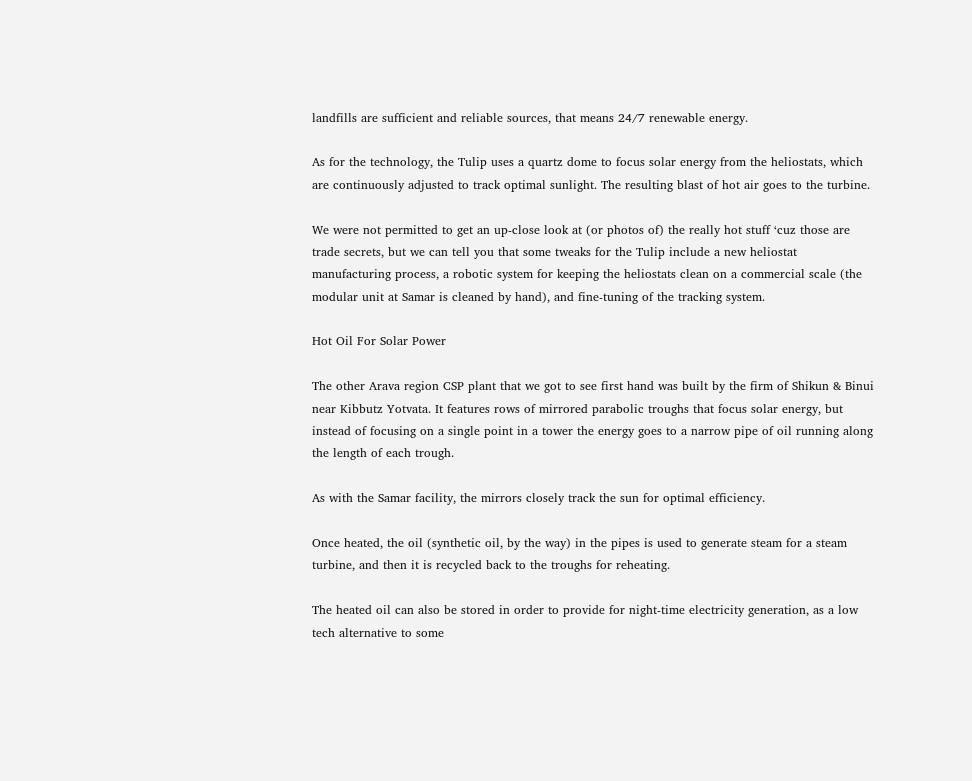landfills are sufficient and reliable sources, that means 24/7 renewable energy.

As for the technology, the Tulip uses a quartz dome to focus solar energy from the heliostats, which are continuously adjusted to track optimal sunlight. The resulting blast of hot air goes to the turbine.

We were not permitted to get an up-close look at (or photos of) the really hot stuff ‘cuz those are trade secrets, but we can tell you that some tweaks for the Tulip include a new heliostat manufacturing process, a robotic system for keeping the heliostats clean on a commercial scale (the modular unit at Samar is cleaned by hand), and fine-tuning of the tracking system.

Hot Oil For Solar Power

The other Arava region CSP plant that we got to see first hand was built by the firm of Shikun & Binui near Kibbutz Yotvata. It features rows of mirrored parabolic troughs that focus solar energy, but instead of focusing on a single point in a tower the energy goes to a narrow pipe of oil running along the length of each trough.

As with the Samar facility, the mirrors closely track the sun for optimal efficiency.

Once heated, the oil (synthetic oil, by the way) in the pipes is used to generate steam for a steam turbine, and then it is recycled back to the troughs for reheating.

The heated oil can also be stored in order to provide for night-time electricity generation, as a low tech alternative to some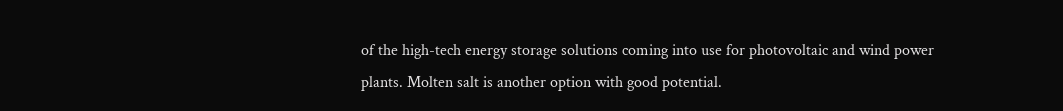of the high-tech energy storage solutions coming into use for photovoltaic and wind power plants. Molten salt is another option with good potential.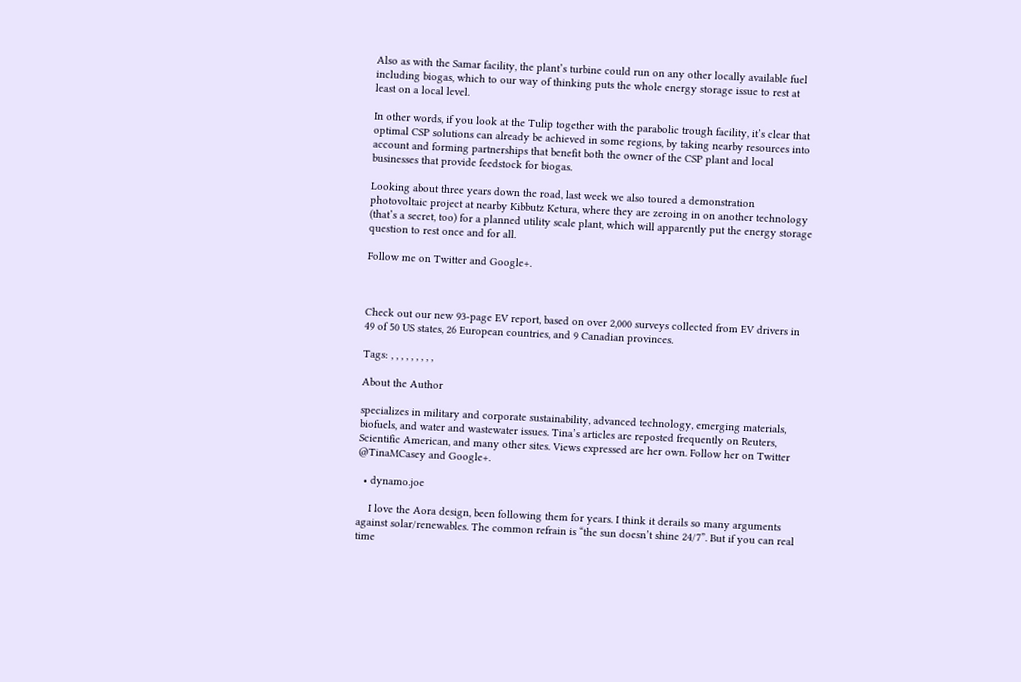Also as with the Samar facility, the plant’s turbine could run on any other locally available fuel including biogas, which to our way of thinking puts the whole energy storage issue to rest at least on a local level.

In other words, if you look at the Tulip together with the parabolic trough facility, it’s clear that optimal CSP solutions can already be achieved in some regions, by taking nearby resources into account and forming partnerships that benefit both the owner of the CSP plant and local businesses that provide feedstock for biogas.

Looking about three years down the road, last week we also toured a demonstration photovoltaic project at nearby Kibbutz Ketura, where they are zeroing in on another technology (that’s a secret, too) for a planned utility scale plant, which will apparently put the energy storage question to rest once and for all.

Follow me on Twitter and Google+.



Check out our new 93-page EV report, based on over 2,000 surveys collected from EV drivers in 49 of 50 US states, 26 European countries, and 9 Canadian provinces.

Tags: , , , , , , , , ,

About the Author

specializes in military and corporate sustainability, advanced technology, emerging materials, biofuels, and water and wastewater issues. Tina’s articles are reposted frequently on Reuters, Scientific American, and many other sites. Views expressed are her own. Follow her on Twitter @TinaMCasey and Google+.

  • dynamo.joe

    I love the Aora design, been following them for years. I think it derails so many arguments against solar/renewables. The common refrain is “the sun doesn’t shine 24/7”. But if you can real time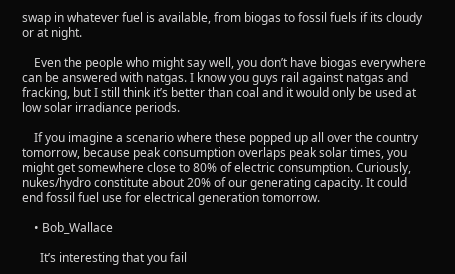swap in whatever fuel is available, from biogas to fossil fuels if its cloudy or at night.

    Even the people who might say well, you don’t have biogas everywhere can be answered with natgas. I know you guys rail against natgas and fracking, but I still think it’s better than coal and it would only be used at low solar irradiance periods.

    If you imagine a scenario where these popped up all over the country tomorrow, because peak consumption overlaps peak solar times, you might get somewhere close to 80% of electric consumption. Curiously, nukes/hydro constitute about 20% of our generating capacity. It could end fossil fuel use for electrical generation tomorrow.

    • Bob_Wallace

      It’s interesting that you fail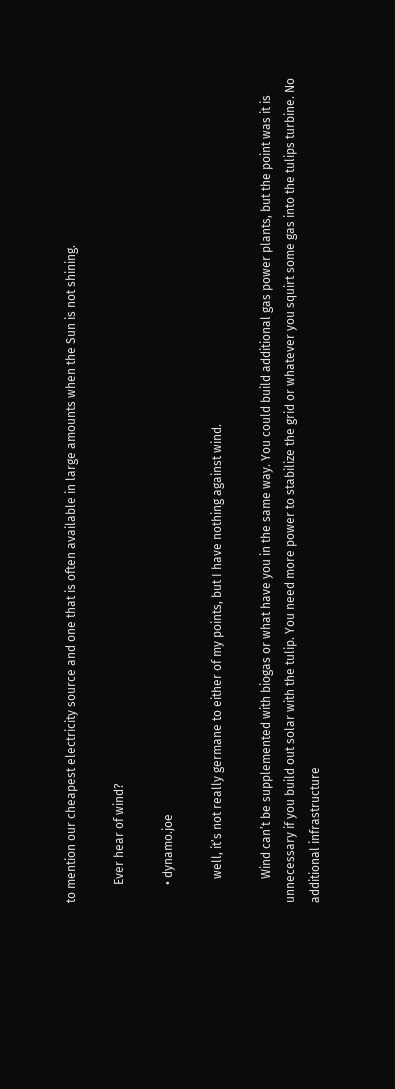to mention our cheapest electricity source and one that is often available in large amounts when the Sun is not shining.

      Ever hear of wind?

      • dynamo.joe

        well, it’s not really germane to either of my points, but I have nothing against wind.

        Wind can’t be supplemented with biogas or what have you in the same way. You could build additional gas power plants, but the point was it is unnecessary if you build out solar with the tulip. You need more power to stabilize the grid or whatever you squirt some gas into the tulips turbine. No additional infrastructure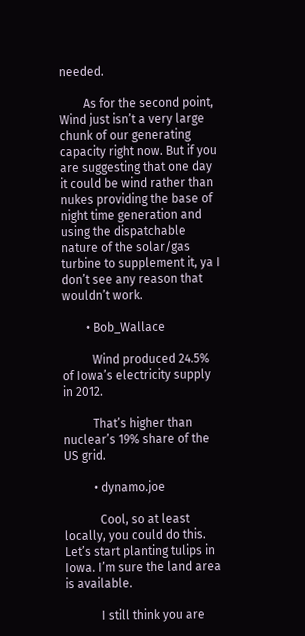needed.

        As for the second point, Wind just isn’t a very large chunk of our generating capacity right now. But if you are suggesting that one day it could be wind rather than nukes providing the base of night time generation and using the dispatchable nature of the solar/gas turbine to supplement it, ya I don’t see any reason that wouldn’t work.

        • Bob_Wallace

          Wind produced 24.5% of Iowa’s electricity supply in 2012.

          That’s higher than nuclear’s 19% share of the US grid.

          • dynamo.joe

            Cool, so at least locally, you could do this. Let’s start planting tulips in Iowa. I’m sure the land area is available.

            I still think you are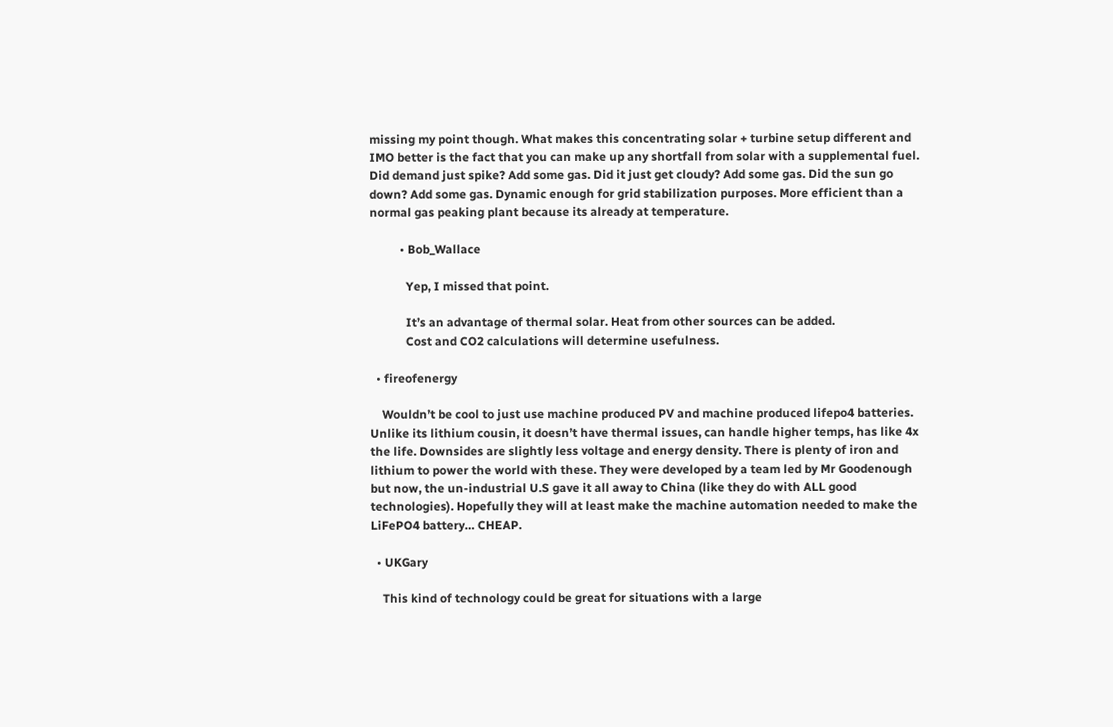missing my point though. What makes this concentrating solar + turbine setup different and IMO better is the fact that you can make up any shortfall from solar with a supplemental fuel. Did demand just spike? Add some gas. Did it just get cloudy? Add some gas. Did the sun go down? Add some gas. Dynamic enough for grid stabilization purposes. More efficient than a normal gas peaking plant because its already at temperature.

          • Bob_Wallace

            Yep, I missed that point.

            It’s an advantage of thermal solar. Heat from other sources can be added.
            Cost and CO2 calculations will determine usefulness.

  • fireofenergy

    Wouldn’t be cool to just use machine produced PV and machine produced lifepo4 batteries. Unlike its lithium cousin, it doesn’t have thermal issues, can handle higher temps, has like 4x the life. Downsides are slightly less voltage and energy density. There is plenty of iron and lithium to power the world with these. They were developed by a team led by Mr Goodenough but now, the un-industrial U.S gave it all away to China (like they do with ALL good technologies). Hopefully they will at least make the machine automation needed to make the LiFePO4 battery… CHEAP.

  • UKGary

    This kind of technology could be great for situations with a large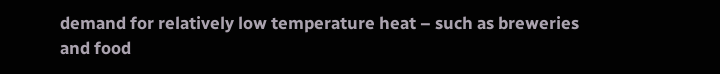demand for relatively low temperature heat – such as breweries and food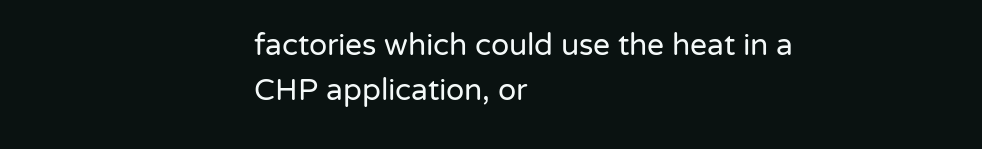factories which could use the heat in a CHP application, or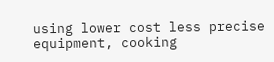using lower cost less precise equipment, cooking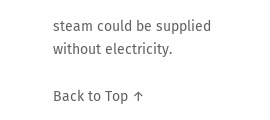steam could be supplied without electricity.

Back to Top ↑